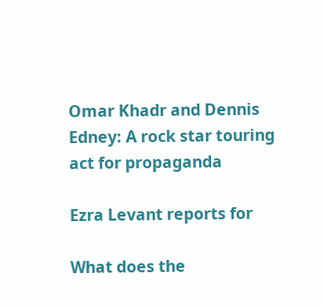Omar Khadr and Dennis Edney: A rock star touring act for propaganda

Ezra Levant reports for

What does the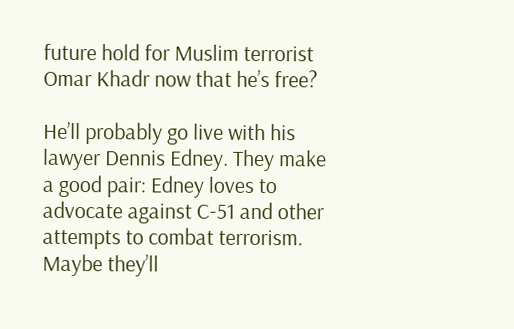future hold for Muslim terrorist Omar Khadr now that he’s free?

He’ll probably go live with his lawyer Dennis Edney. They make a good pair: Edney loves to advocate against C-51 and other attempts to combat terrorism. Maybe they’ll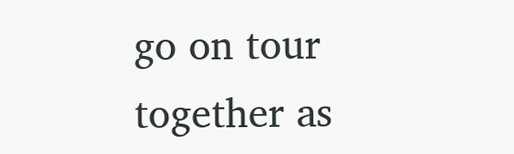go on tour together as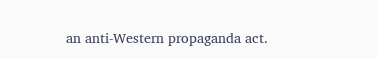an anti-Western propaganda act.